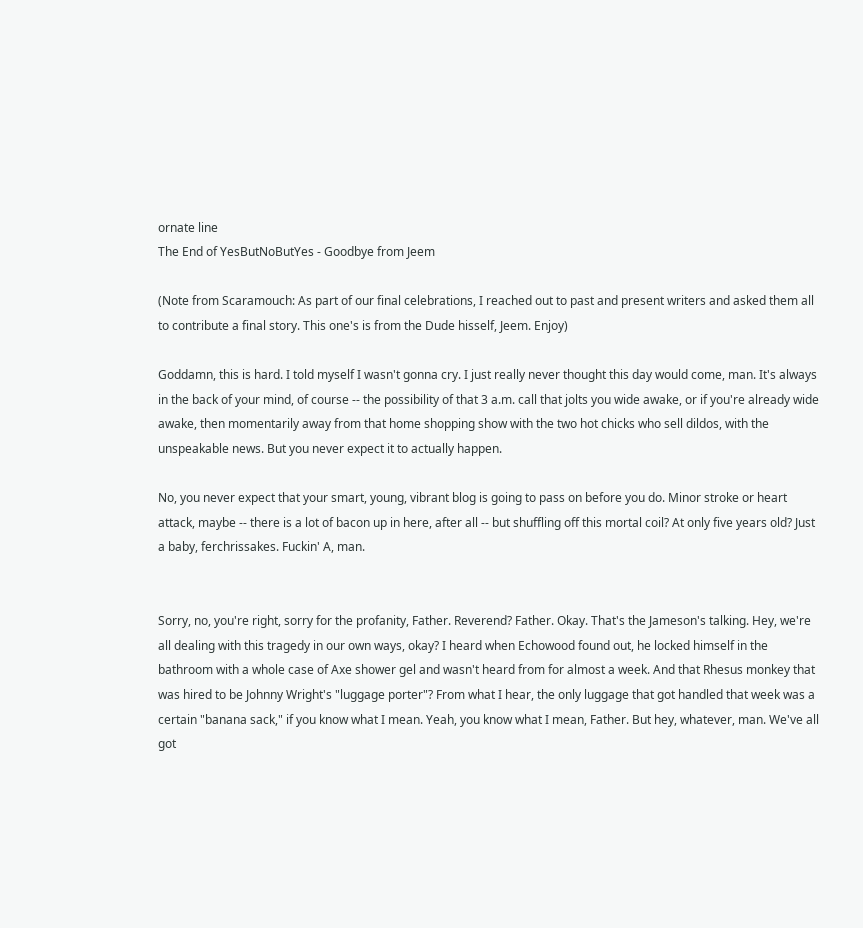ornate line
The End of YesButNoButYes - Goodbye from Jeem

(Note from Scaramouch: As part of our final celebrations, I reached out to past and present writers and asked them all to contribute a final story. This one's is from the Dude hisself, Jeem. Enjoy)

Goddamn, this is hard. I told myself I wasn't gonna cry. I just really never thought this day would come, man. It's always in the back of your mind, of course -- the possibility of that 3 a.m. call that jolts you wide awake, or if you're already wide awake, then momentarily away from that home shopping show with the two hot chicks who sell dildos, with the unspeakable news. But you never expect it to actually happen.

No, you never expect that your smart, young, vibrant blog is going to pass on before you do. Minor stroke or heart attack, maybe -- there is a lot of bacon up in here, after all -- but shuffling off this mortal coil? At only five years old? Just a baby, ferchrissakes. Fuckin' A, man.


Sorry, no, you're right, sorry for the profanity, Father. Reverend? Father. Okay. That's the Jameson's talking. Hey, we're all dealing with this tragedy in our own ways, okay? I heard when Echowood found out, he locked himself in the bathroom with a whole case of Axe shower gel and wasn't heard from for almost a week. And that Rhesus monkey that was hired to be Johnny Wright's "luggage porter"? From what I hear, the only luggage that got handled that week was a certain "banana sack," if you know what I mean. Yeah, you know what I mean, Father. But hey, whatever, man. We've all got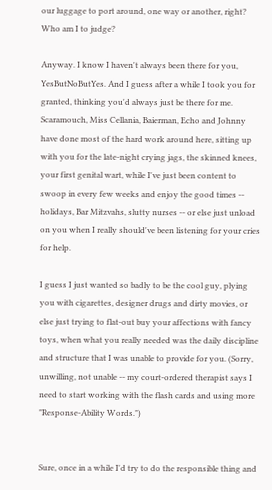our luggage to port around, one way or another, right? Who am I to judge?

Anyway. I know I haven't always been there for you, YesButNoButYes. And I guess after a while I took you for granted, thinking you'd always just be there for me. Scaramouch, Miss Cellania, Baierman, Echo and Johnny have done most of the hard work around here, sitting up with you for the late-night crying jags, the skinned knees, your first genital wart, while I've just been content to swoop in every few weeks and enjoy the good times -- holidays, Bar Mitzvahs, slutty nurses -- or else just unload on you when I really should've been listening for your cries for help.

I guess I just wanted so badly to be the cool guy, plying you with cigarettes, designer drugs and dirty movies, or else just trying to flat-out buy your affections with fancy toys, when what you really needed was the daily discipline and structure that I was unable to provide for you. (Sorry, unwilling, not unable -- my court-ordered therapist says I need to start working with the flash cards and using more "Response-Ability Words.")


Sure, once in a while I'd try to do the responsible thing and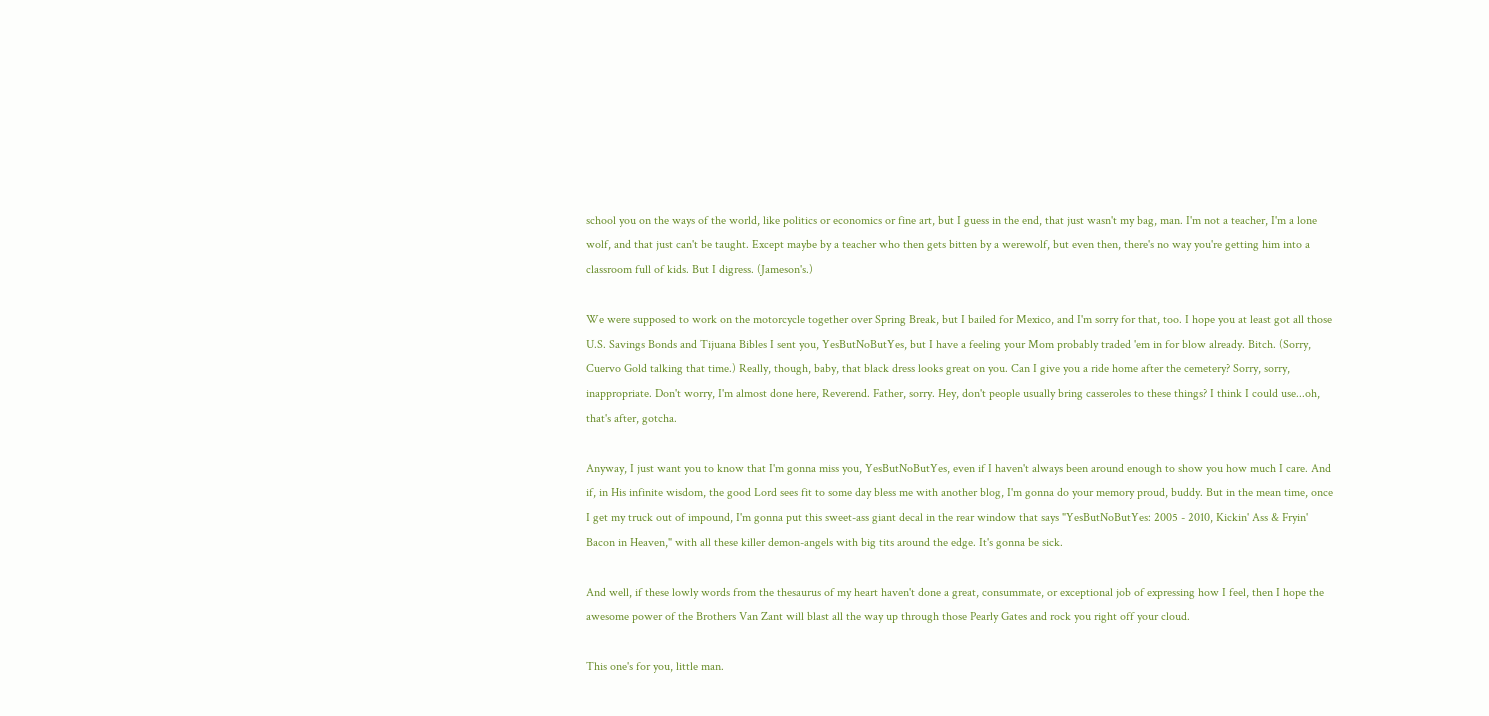school you on the ways of the world, like politics or economics or fine art, but I guess in the end, that just wasn't my bag, man. I'm not a teacher, I'm a lone wolf, and that just can't be taught. Except maybe by a teacher who then gets bitten by a werewolf, but even then, there's no way you're getting him into a classroom full of kids. But I digress. (Jameson's.)

We were supposed to work on the motorcycle together over Spring Break, but I bailed for Mexico, and I'm sorry for that, too. I hope you at least got all those U.S. Savings Bonds and Tijuana Bibles I sent you, YesButNoButYes, but I have a feeling your Mom probably traded 'em in for blow already. Bitch. (Sorry, Cuervo Gold talking that time.) Really, though, baby, that black dress looks great on you. Can I give you a ride home after the cemetery? Sorry, sorry, inappropriate. Don't worry, I'm almost done here, Reverend. Father, sorry. Hey, don't people usually bring casseroles to these things? I think I could use...oh, that's after, gotcha.

Anyway, I just want you to know that I'm gonna miss you, YesButNoButYes, even if I haven't always been around enough to show you how much I care. And if, in His infinite wisdom, the good Lord sees fit to some day bless me with another blog, I'm gonna do your memory proud, buddy. But in the mean time, once I get my truck out of impound, I'm gonna put this sweet-ass giant decal in the rear window that says "YesButNoButYes: 2005 - 2010, Kickin' Ass & Fryin' Bacon in Heaven," with all these killer demon-angels with big tits around the edge. It's gonna be sick.

And well, if these lowly words from the thesaurus of my heart haven't done a great, consummate, or exceptional job of expressing how I feel, then I hope the awesome power of the Brothers Van Zant will blast all the way up through those Pearly Gates and rock you right off your cloud.

This one's for you, little man.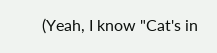(Yeah, I know "Cat's in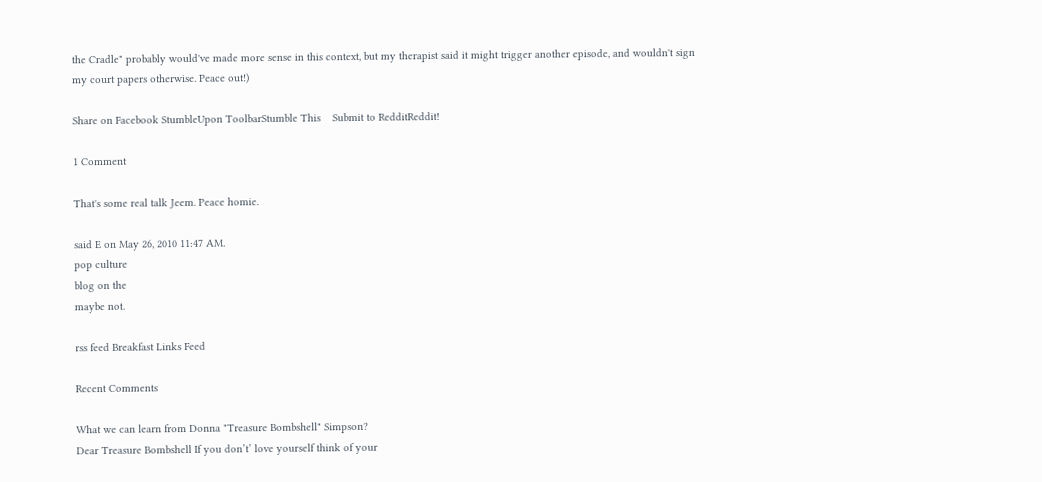the Cradle" probably would've made more sense in this context, but my therapist said it might trigger another episode, and wouldn't sign my court papers otherwise. Peace out!)

Share on Facebook StumbleUpon ToolbarStumble This    Submit to RedditReddit!

1 Comment

That's some real talk Jeem. Peace homie.

said E on May 26, 2010 11:47 AM.
pop culture
blog on the
maybe not.

rss feed Breakfast Links Feed

Recent Comments

What we can learn from Donna "Treasure Bombshell" Simpson?
Dear Treasure Bombshell If you don’t’ love yourself think of your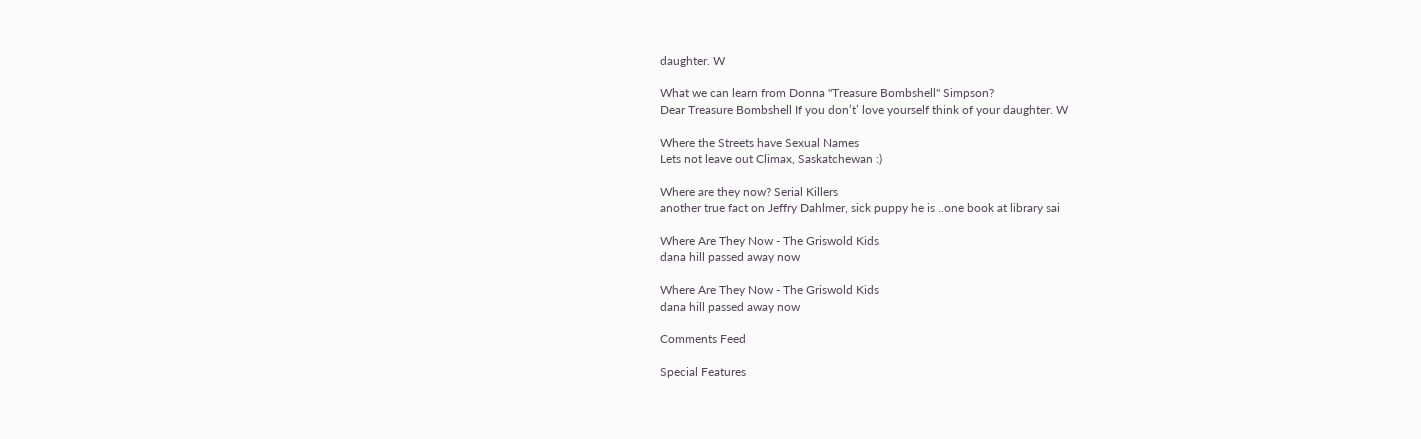daughter. W

What we can learn from Donna "Treasure Bombshell" Simpson?
Dear Treasure Bombshell If you don’t’ love yourself think of your daughter. W

Where the Streets have Sexual Names
Lets not leave out Climax, Saskatchewan :)

Where are they now? Serial Killers
another true fact on Jeffry Dahlmer, sick puppy he is ..one book at library sai

Where Are They Now - The Griswold Kids
dana hill passed away now

Where Are They Now - The Griswold Kids
dana hill passed away now

Comments Feed

Special Features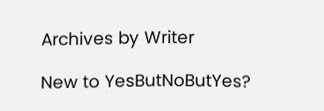Archives by Writer

New to YesButNoButYes?